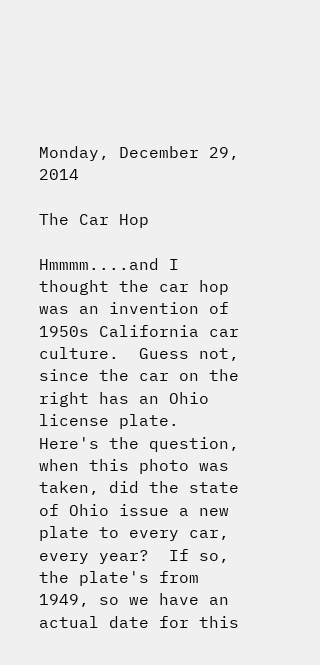Monday, December 29, 2014

The Car Hop

Hmmmm....and I thought the car hop was an invention of 1950s California car culture.  Guess not, since the car on the right has an Ohio license plate.  Here's the question, when this photo was taken, did the state of Ohio issue a new plate to every car, every year?  If so, the plate's from 1949, so we have an actual date for this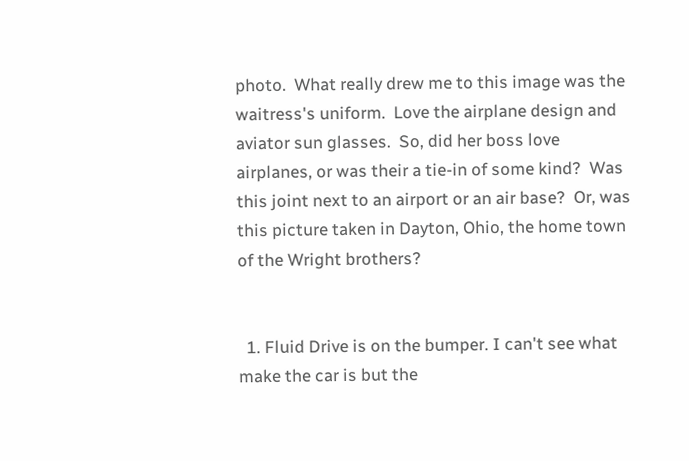photo.  What really drew me to this image was the waitress's uniform.  Love the airplane design and aviator sun glasses.  So, did her boss love airplanes, or was their a tie-in of some kind?  Was this joint next to an airport or an air base?  Or, was this picture taken in Dayton, Ohio, the home town of the Wright brothers?


  1. Fluid Drive is on the bumper. I can't see what make the car is but the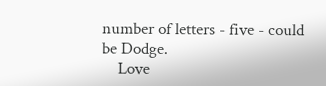number of letters - five - could be Dodge.
    Love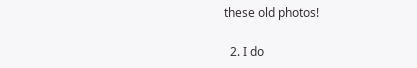these old photos!

  2. I do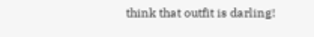think that outfit is darling!